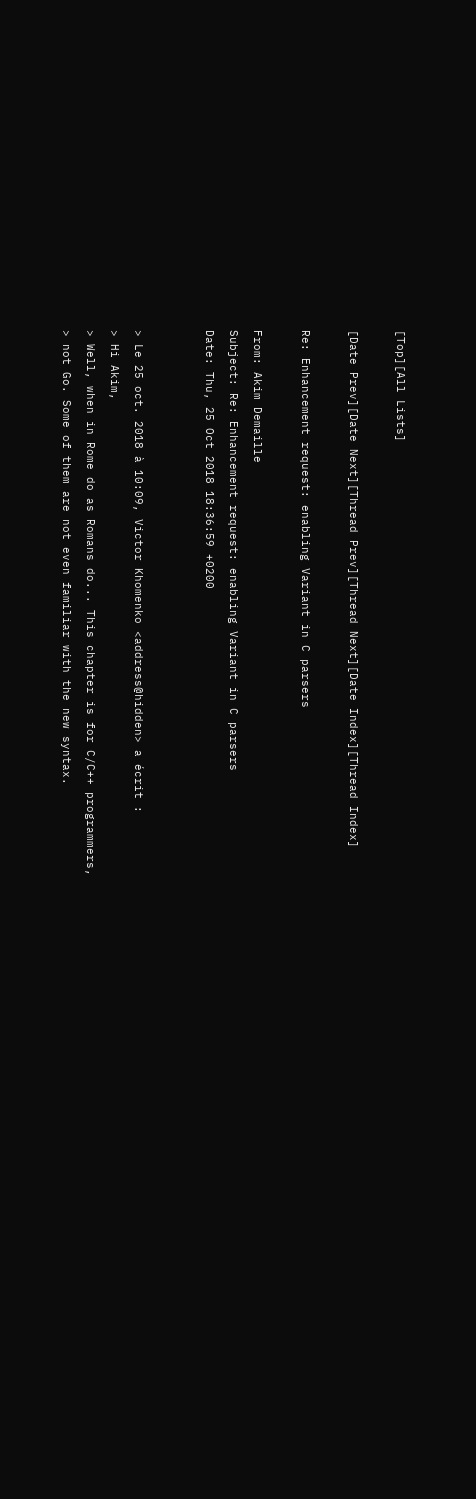[Top][All Lists]

[Date Prev][Date Next][Thread Prev][Thread Next][Date Index][Thread Index]

Re: Enhancement request: enabling Variant in C parsers

From: Akim Demaille
Subject: Re: Enhancement request: enabling Variant in C parsers
Date: Thu, 25 Oct 2018 18:36:59 +0200


> Le 25 oct. 2018 à 10:09, Victor Khomenko <address@hidden> a écrit :
> Hi Akim,
> Well, when in Rome do as Romans do... This chapter is for C/C++ programmers,
> not Go. Some of them are not even familiar with the new syntax.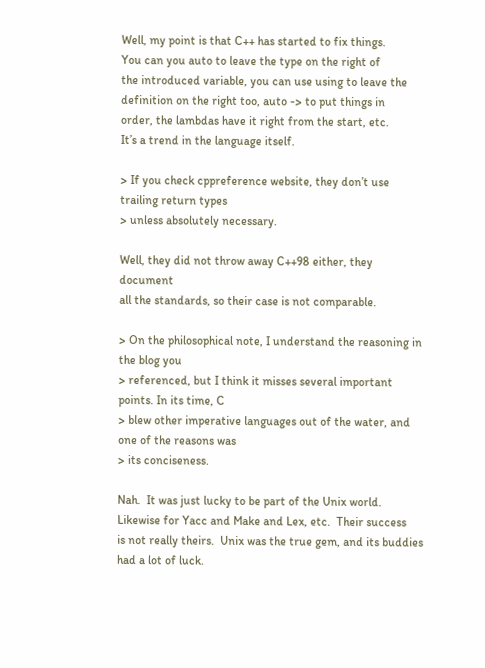Well, my point is that C++ has started to fix things.
You can you auto to leave the type on the right of
the introduced variable, you can use using to leave the
definition on the right too, auto -> to put things in
order, the lambdas have it right from the start, etc.
It’s a trend in the language itself.

> If you check cppreference website, they don’t use trailing return types
> unless absolutely necessary.

Well, they did not throw away C++98 either, they document
all the standards, so their case is not comparable.

> On the philosophical note, I understand the reasoning in the blog you
> referenced, but I think it misses several important points. In its time, C
> blew other imperative languages out of the water, and one of the reasons was
> its conciseness.

Nah.  It was just lucky to be part of the Unix world.
Likewise for Yacc and Make and Lex, etc.  Their success
is not really theirs.  Unix was the true gem, and its buddies
had a lot of luck.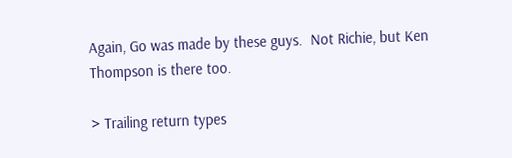Again, Go was made by these guys.  Not Richie, but Ken
Thompson is there too.

> Trailing return types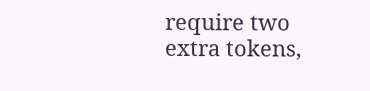require two extra tokens,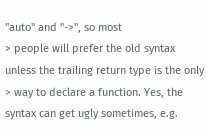"auto" and "->", so most
> people will prefer the old syntax unless the trailing return type is the only
> way to declare a function. Yes, the syntax can get ugly sometimes, e.g.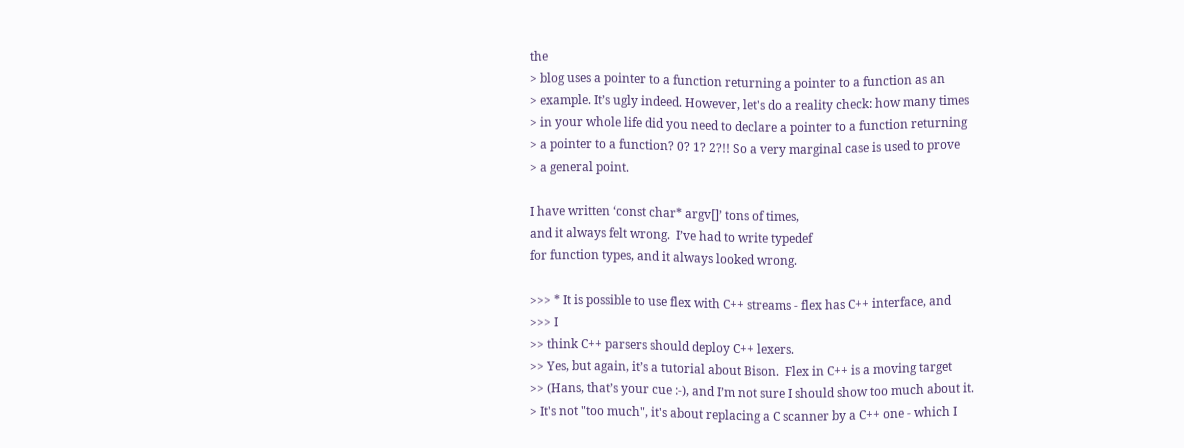the
> blog uses a pointer to a function returning a pointer to a function as an
> example. It’s ugly indeed. However, let's do a reality check: how many times
> in your whole life did you need to declare a pointer to a function returning
> a pointer to a function? 0? 1? 2?!! So a very marginal case is used to prove
> a general point.

I have written ‘const char* argv[]’ tons of times,
and it always felt wrong.  I’ve had to write typedef
for function types, and it always looked wrong.

>>> * It is possible to use flex with C++ streams - flex has C++ interface, and
>>> I
>> think C++ parsers should deploy C++ lexers.
>> Yes, but again, it’s a tutorial about Bison.  Flex in C++ is a moving target
>> (Hans, that’s your cue :-), and I’m not sure I should show too much about it.
> It's not "too much", it's about replacing a C scanner by a C++ one - which I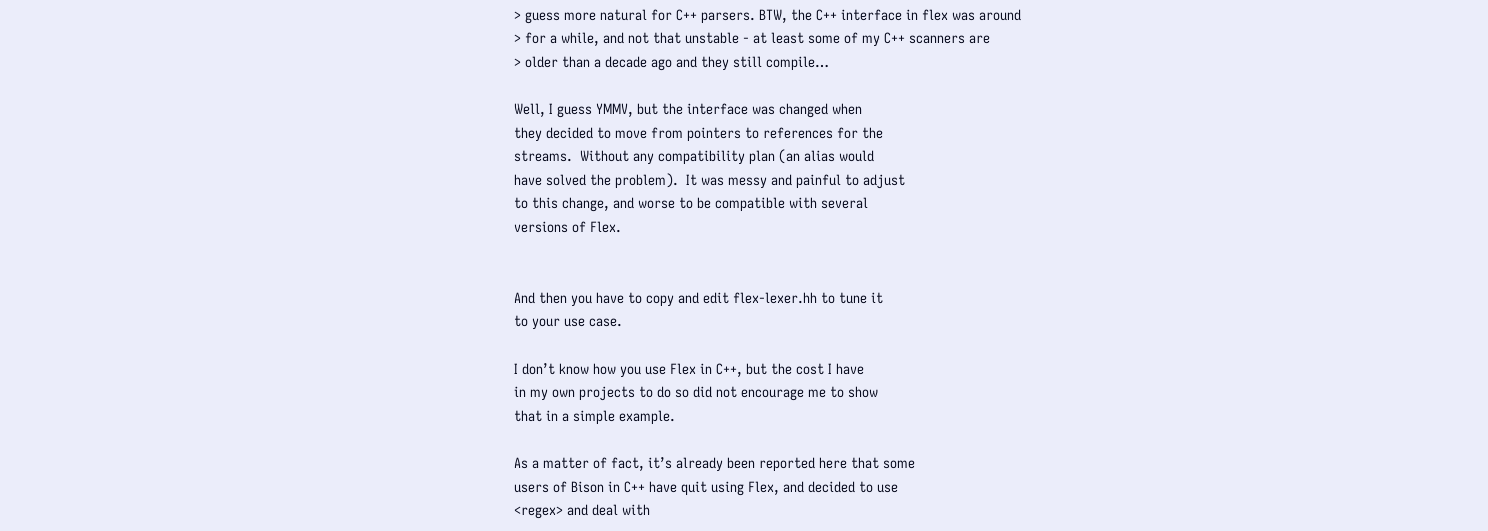> guess more natural for C++ parsers. BTW, the C++ interface in flex was around
> for a while, and not that unstable - at least some of my C++ scanners are
> older than a decade ago and they still compile…

Well, I guess YMMV, but the interface was changed when
they decided to move from pointers to references for the
streams.  Without any compatibility plan (an alias would
have solved the problem).  It was messy and painful to adjust
to this change, and worse to be compatible with several
versions of Flex.


And then you have to copy and edit flex-lexer.hh to tune it
to your use case.

I don’t know how you use Flex in C++, but the cost I have
in my own projects to do so did not encourage me to show
that in a simple example.

As a matter of fact, it’s already been reported here that some
users of Bison in C++ have quit using Flex, and decided to use
<regex> and deal with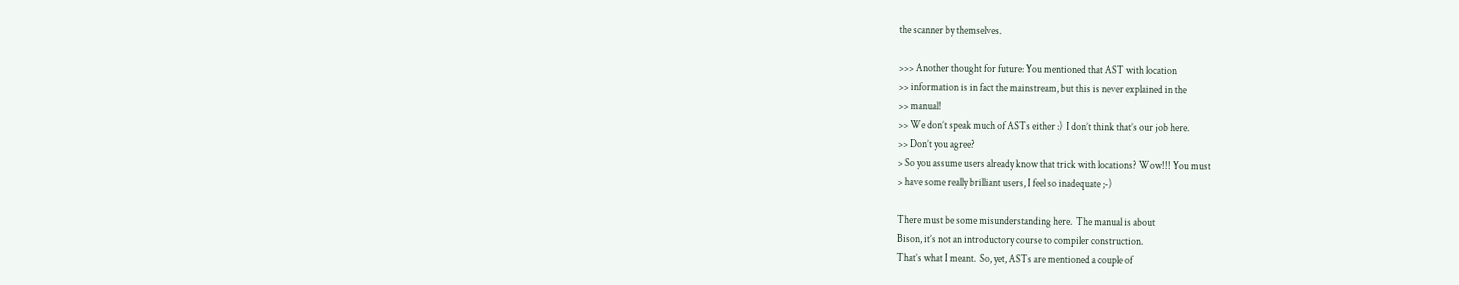the scanner by themselves.

>>> Another thought for future: You mentioned that AST with location
>> information is in fact the mainstream, but this is never explained in the
>> manual!
>> We don’t speak much of ASTs either :)  I don’t think that’s our job here.
>> Don’t you agree?
> So you assume users already know that trick with locations? Wow!!! You must
> have some really brilliant users, I feel so inadequate ;-)

There must be some misunderstanding here.  The manual is about
Bison, it’s not an introductory course to compiler construction.
That’s what I meant.  So, yet, ASTs are mentioned a couple of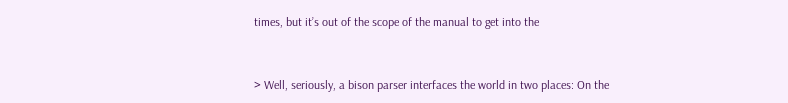times, but it’s out of the scope of the manual to get into the


> Well, seriously, a bison parser interfaces the world in two places: On the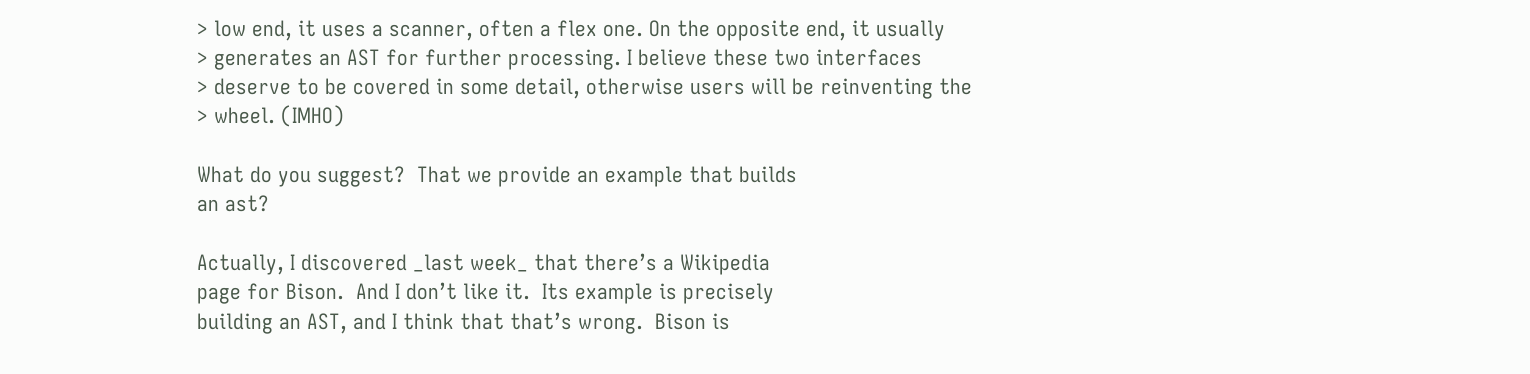> low end, it uses a scanner, often a flex one. On the opposite end, it usually
> generates an AST for further processing. I believe these two interfaces
> deserve to be covered in some detail, otherwise users will be reinventing the
> wheel. (IMHO)

What do you suggest?  That we provide an example that builds
an ast?

Actually, I discovered _last week_ that there’s a Wikipedia
page for Bison.  And I don’t like it.  Its example is precisely
building an AST, and I think that that’s wrong.  Bison is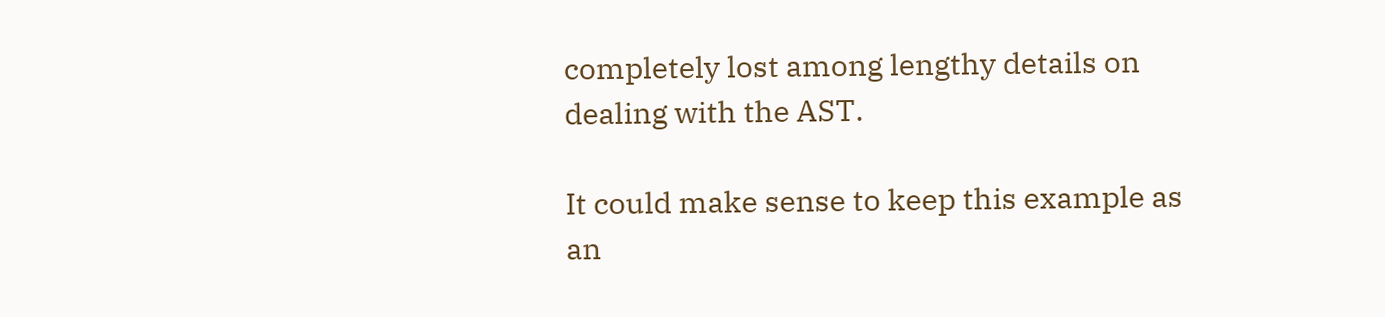completely lost among lengthy details on dealing with the AST.

It could make sense to keep this example as an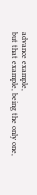advance example,
but that example, being the only one,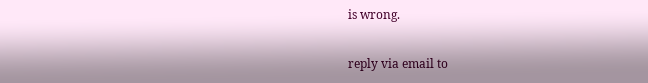is wrong.

reply via email to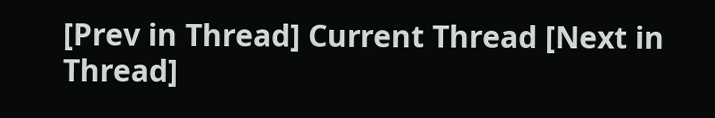[Prev in Thread] Current Thread [Next in Thread]